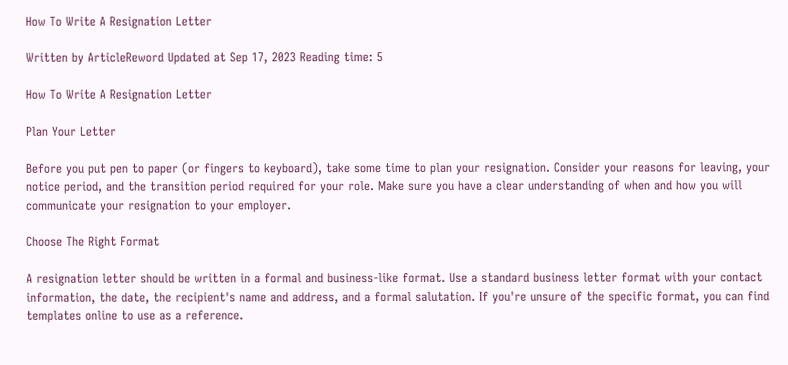How To Write A Resignation Letter

Written by ArticleReword Updated at Sep 17, 2023 Reading time: 5

How To Write A Resignation Letter

Plan Your Letter

Before you put pen to paper (or fingers to keyboard), take some time to plan your resignation. Consider your reasons for leaving, your notice period, and the transition period required for your role. Make sure you have a clear understanding of when and how you will communicate your resignation to your employer.

Choose The Right Format

A resignation letter should be written in a formal and business-like format. Use a standard business letter format with your contact information, the date, the recipient's name and address, and a formal salutation. If you're unsure of the specific format, you can find templates online to use as a reference.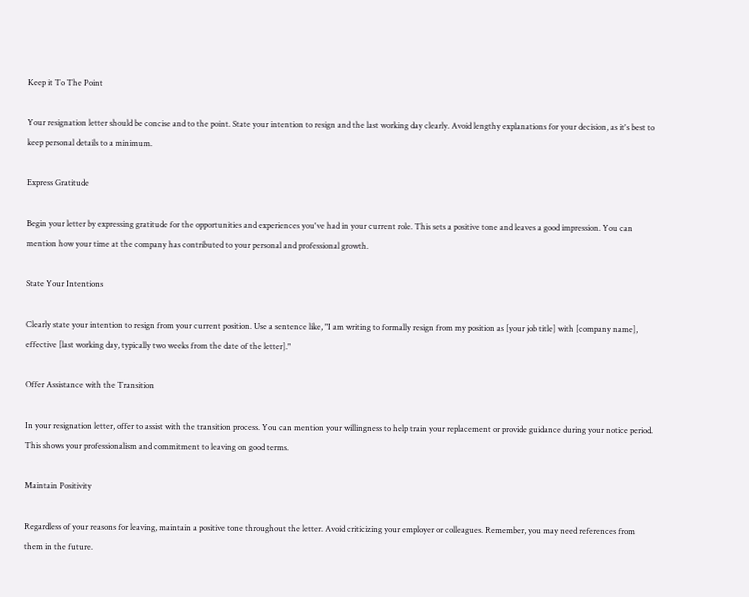Keep it To The Point

Your resignation letter should be concise and to the point. State your intention to resign and the last working day clearly. Avoid lengthy explanations for your decision, as it's best to keep personal details to a minimum.

Express Gratitude

Begin your letter by expressing gratitude for the opportunities and experiences you've had in your current role. This sets a positive tone and leaves a good impression. You can mention how your time at the company has contributed to your personal and professional growth.

State Your Intentions

Clearly state your intention to resign from your current position. Use a sentence like, "I am writing to formally resign from my position as [your job title] with [company name], effective [last working day, typically two weeks from the date of the letter]."

Offer Assistance with the Transition

In your resignation letter, offer to assist with the transition process. You can mention your willingness to help train your replacement or provide guidance during your notice period. This shows your professionalism and commitment to leaving on good terms.

Maintain Positivity

Regardless of your reasons for leaving, maintain a positive tone throughout the letter. Avoid criticizing your employer or colleagues. Remember, you may need references from them in the future.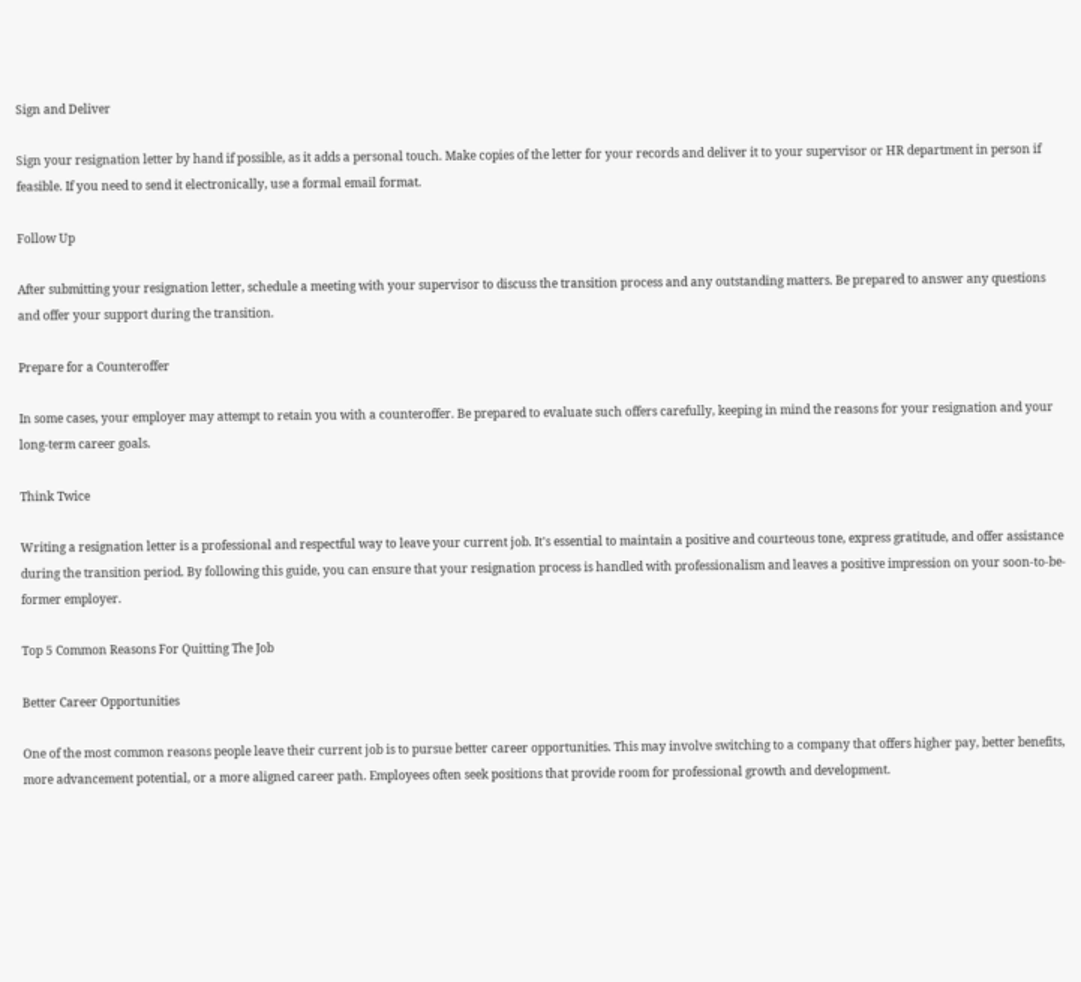Sign and Deliver

Sign your resignation letter by hand if possible, as it adds a personal touch. Make copies of the letter for your records and deliver it to your supervisor or HR department in person if feasible. If you need to send it electronically, use a formal email format.

Follow Up

After submitting your resignation letter, schedule a meeting with your supervisor to discuss the transition process and any outstanding matters. Be prepared to answer any questions and offer your support during the transition.

Prepare for a Counteroffer

In some cases, your employer may attempt to retain you with a counteroffer. Be prepared to evaluate such offers carefully, keeping in mind the reasons for your resignation and your long-term career goals.

Think Twice

Writing a resignation letter is a professional and respectful way to leave your current job. It's essential to maintain a positive and courteous tone, express gratitude, and offer assistance during the transition period. By following this guide, you can ensure that your resignation process is handled with professionalism and leaves a positive impression on your soon-to-be-former employer.

Top 5 Common Reasons For Quitting The Job

Better Career Opportunities

One of the most common reasons people leave their current job is to pursue better career opportunities. This may involve switching to a company that offers higher pay, better benefits, more advancement potential, or a more aligned career path. Employees often seek positions that provide room for professional growth and development.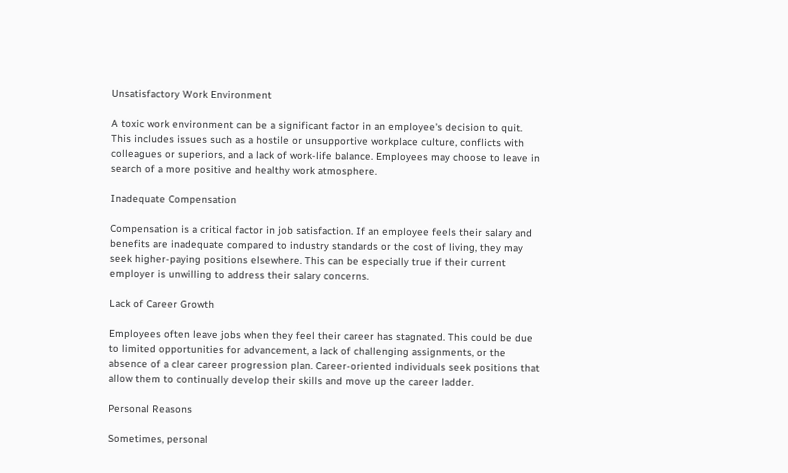Unsatisfactory Work Environment

A toxic work environment can be a significant factor in an employee's decision to quit. This includes issues such as a hostile or unsupportive workplace culture, conflicts with colleagues or superiors, and a lack of work-life balance. Employees may choose to leave in search of a more positive and healthy work atmosphere.

Inadequate Compensation

Compensation is a critical factor in job satisfaction. If an employee feels their salary and benefits are inadequate compared to industry standards or the cost of living, they may seek higher-paying positions elsewhere. This can be especially true if their current employer is unwilling to address their salary concerns.

Lack of Career Growth

Employees often leave jobs when they feel their career has stagnated. This could be due to limited opportunities for advancement, a lack of challenging assignments, or the absence of a clear career progression plan. Career-oriented individuals seek positions that allow them to continually develop their skills and move up the career ladder.

Personal Reasons

Sometimes, personal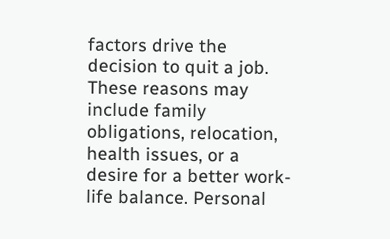factors drive the decision to quit a job. These reasons may include family obligations, relocation, health issues, or a desire for a better work-life balance. Personal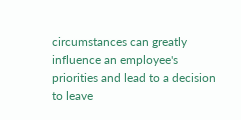circumstances can greatly influence an employee's priorities and lead to a decision to leave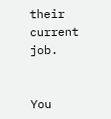their current job.


You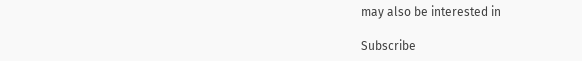may also be interested in

Subscribe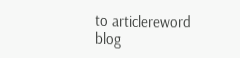to articlereword blog